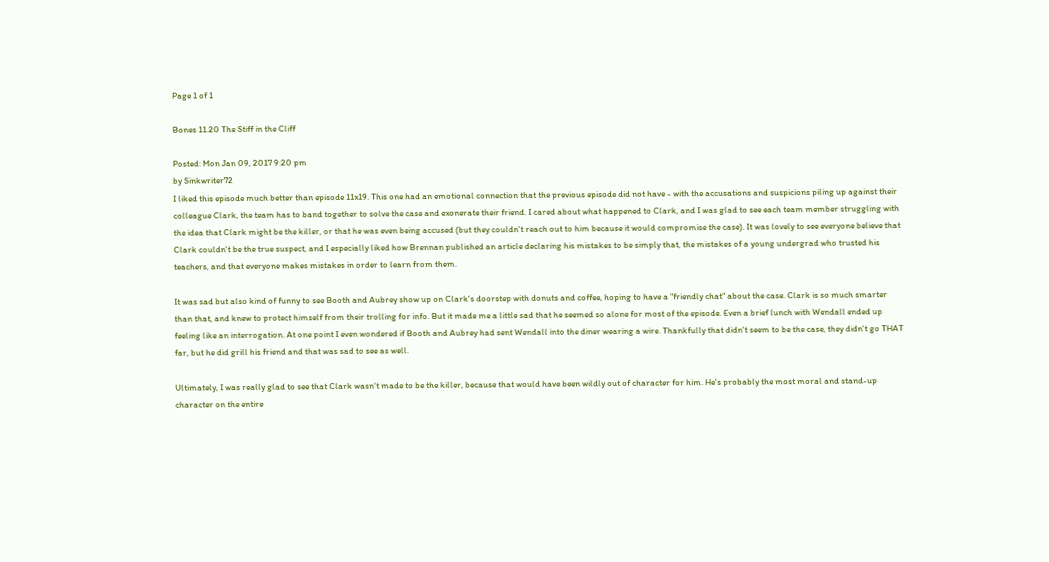Page 1 of 1

Bones 11.20 The Stiff in the Cliff

Posted: Mon Jan 09, 2017 9:20 pm
by Sinkwriter72
I liked this episode much better than episode 11x19. This one had an emotional connection that the previous episode did not have - with the accusations and suspicions piling up against their colleague Clark, the team has to band together to solve the case and exonerate their friend. I cared about what happened to Clark, and I was glad to see each team member struggling with the idea that Clark might be the killer, or that he was even being accused (but they couldn't reach out to him because it would compromise the case). It was lovely to see everyone believe that Clark couldn't be the true suspect, and I especially liked how Brennan published an article declaring his mistakes to be simply that, the mistakes of a young undergrad who trusted his teachers, and that everyone makes mistakes in order to learn from them.

It was sad but also kind of funny to see Booth and Aubrey show up on Clark's doorstep with donuts and coffee, hoping to have a "friendly chat" about the case. Clark is so much smarter than that, and knew to protect himself from their trolling for info. But it made me a little sad that he seemed so alone for most of the episode. Even a brief lunch with Wendall ended up feeling like an interrogation. At one point I even wondered if Booth and Aubrey had sent Wendall into the diner wearing a wire. Thankfully that didn't seem to be the case, they didn't go THAT far, but he did grill his friend and that was sad to see as well.

Ultimately, I was really glad to see that Clark wasn't made to be the killer, because that would have been wildly out of character for him. He's probably the most moral and stand-up character on the entire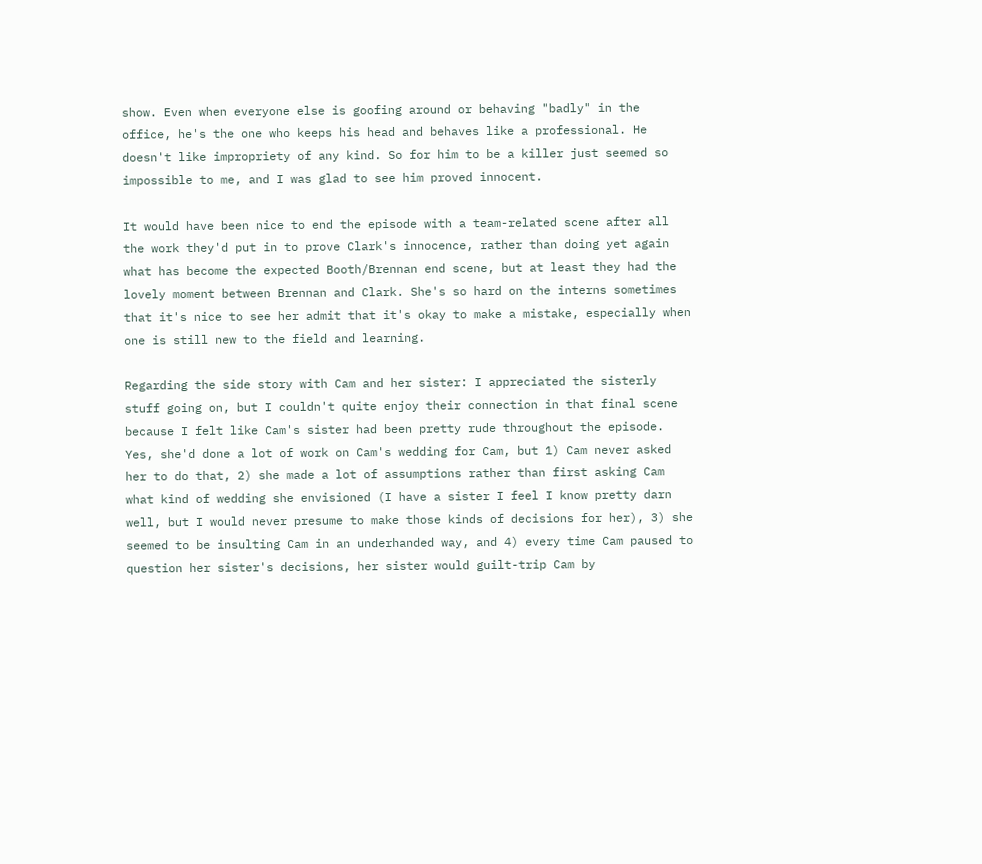show. Even when everyone else is goofing around or behaving "badly" in the office, he's the one who keeps his head and behaves like a professional. He doesn't like impropriety of any kind. So for him to be a killer just seemed so impossible to me, and I was glad to see him proved innocent.

It would have been nice to end the episode with a team-related scene after all the work they'd put in to prove Clark's innocence, rather than doing yet again what has become the expected Booth/Brennan end scene, but at least they had the lovely moment between Brennan and Clark. She's so hard on the interns sometimes that it's nice to see her admit that it's okay to make a mistake, especially when one is still new to the field and learning.

Regarding the side story with Cam and her sister: I appreciated the sisterly stuff going on, but I couldn't quite enjoy their connection in that final scene because I felt like Cam's sister had been pretty rude throughout the episode. Yes, she'd done a lot of work on Cam's wedding for Cam, but 1) Cam never asked her to do that, 2) she made a lot of assumptions rather than first asking Cam what kind of wedding she envisioned (I have a sister I feel I know pretty darn well, but I would never presume to make those kinds of decisions for her), 3) she seemed to be insulting Cam in an underhanded way, and 4) every time Cam paused to question her sister's decisions, her sister would guilt-trip Cam by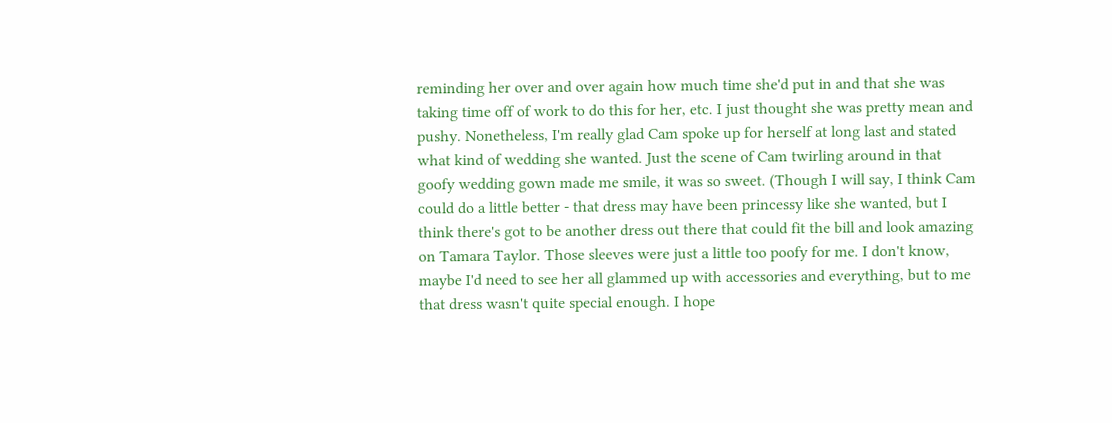reminding her over and over again how much time she'd put in and that she was taking time off of work to do this for her, etc. I just thought she was pretty mean and pushy. Nonetheless, I'm really glad Cam spoke up for herself at long last and stated what kind of wedding she wanted. Just the scene of Cam twirling around in that goofy wedding gown made me smile, it was so sweet. (Though I will say, I think Cam could do a little better - that dress may have been princessy like she wanted, but I think there's got to be another dress out there that could fit the bill and look amazing on Tamara Taylor. Those sleeves were just a little too poofy for me. I don't know, maybe I'd need to see her all glammed up with accessories and everything, but to me that dress wasn't quite special enough. I hope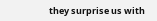they surprise us with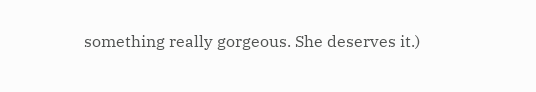something really gorgeous. She deserves it.)